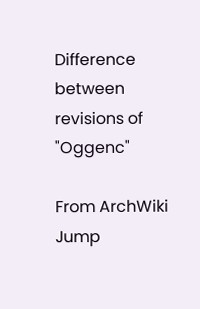Difference between revisions of "Oggenc"

From ArchWiki
Jump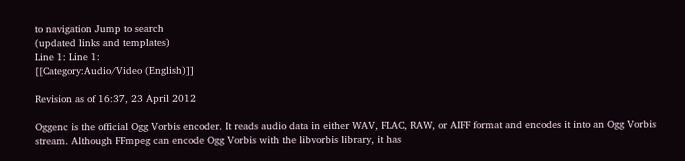to navigation Jump to search
(updated links and templates)
Line 1: Line 1:
[[Category:Audio/Video (English)]]

Revision as of 16:37, 23 April 2012

Oggenc is the official Ogg Vorbis encoder. It reads audio data in either WAV, FLAC, RAW, or AIFF format and encodes it into an Ogg Vorbis stream. Although FFmpeg can encode Ogg Vorbis with the libvorbis library, it has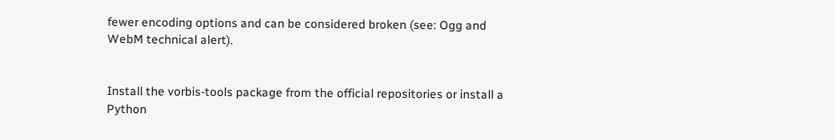fewer encoding options and can be considered broken (see: Ogg and WebM technical alert).


Install the vorbis-tools package from the official repositories or install a Python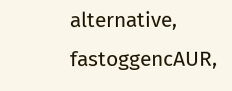alternative, fastoggencAUR,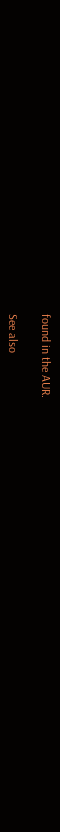found in the AUR.

See also